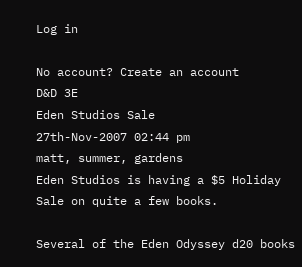Log in

No account? Create an account
D&D 3E
Eden Studios Sale
27th-Nov-2007 02:44 pm
matt, summer, gardens
Eden Studios is having a $5 Holiday Sale on quite a few books.

Several of the Eden Odyssey d20 books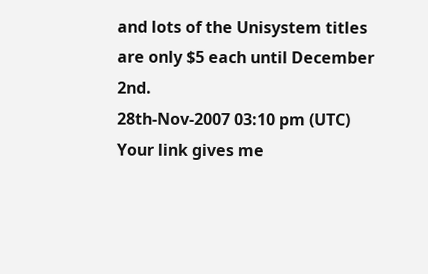and lots of the Unisystem titles are only $5 each until December 2nd.
28th-Nov-2007 03:10 pm (UTC)
Your link gives me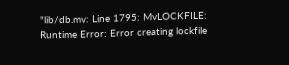"lib/db.mv: Line 1795: MvLOCKFILE: Runtime Error: Error creating lockfile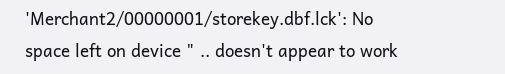'Merchant2/00000001/storekey.dbf.lck': No space left on device " .. doesn't appear to work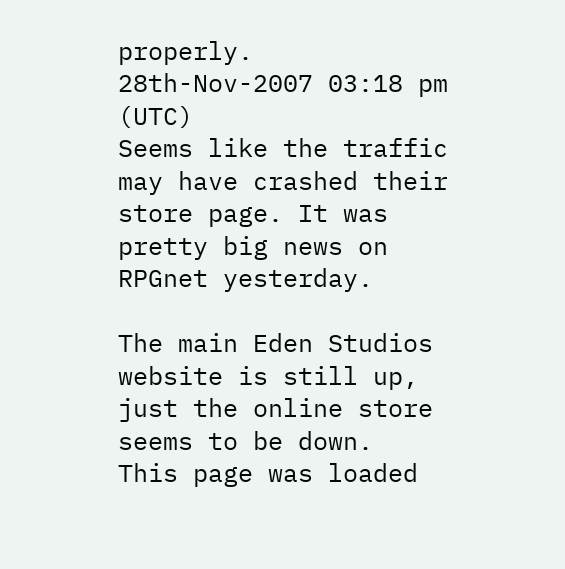properly.
28th-Nov-2007 03:18 pm (UTC)
Seems like the traffic may have crashed their store page. It was pretty big news on RPGnet yesterday.

The main Eden Studios website is still up, just the online store seems to be down.
This page was loaded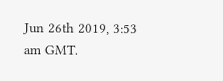Jun 26th 2019, 3:53 am GMT.